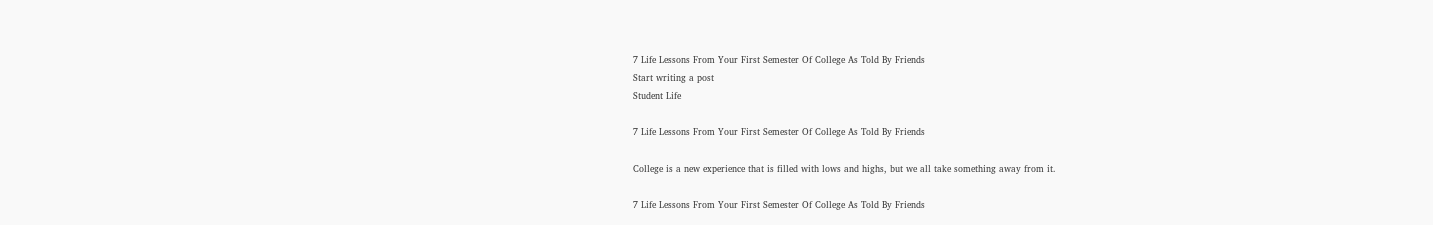7 Life Lessons From Your First Semester Of College As Told By Friends
Start writing a post
Student Life

7 Life Lessons From Your First Semester Of College As Told By Friends

College is a new experience that is filled with lows and highs, but we all take something away from it.

7 Life Lessons From Your First Semester Of College As Told By Friends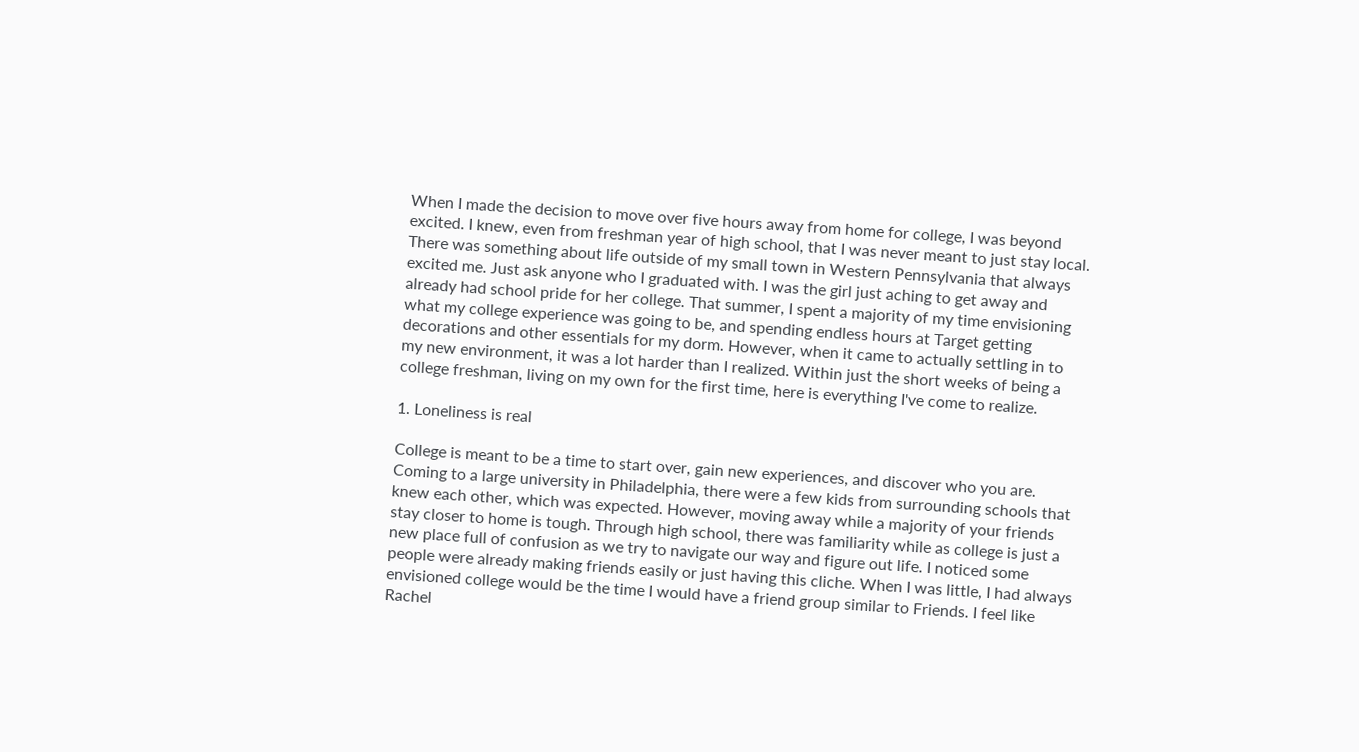When I made the decision to move over five hours away from home for college, I was beyond excited. I knew, even from freshman year of high school, that I was never meant to just stay local. There was something about life outside of my small town in Western Pennsylvania that always excited me. Just ask anyone who I graduated with. I was the girl just aching to get away and already had school pride for her college. That summer, I spent a majority of my time envisioning what my college experience was going to be, and spending endless hours at Target getting decorations and other essentials for my dorm. However, when it came to actually settling in to my new environment, it was a lot harder than I realized. Within just the short weeks of being a college freshman, living on my own for the first time, here is everything I've come to realize.

1. Loneliness is real

College is meant to be a time to start over, gain new experiences, and discover who you are. Coming to a large university in Philadelphia, there were a few kids from surrounding schools that knew each other, which was expected. However, moving away while a majority of your friends stay closer to home is tough. Through high school, there was familiarity while as college is just a new place full of confusion as we try to navigate our way and figure out life. I noticed some people were already making friends easily or just having this cliche. When I was little, I had always envisioned college would be the time I would have a friend group similar to Friends. I feel like Rachel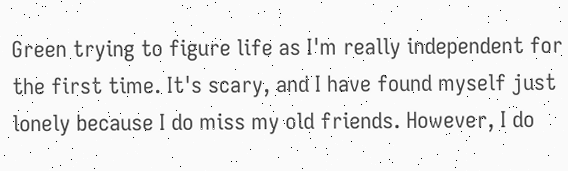Green trying to figure life as I'm really independent for the first time. It's scary, and I have found myself just lonely because I do miss my old friends. However, I do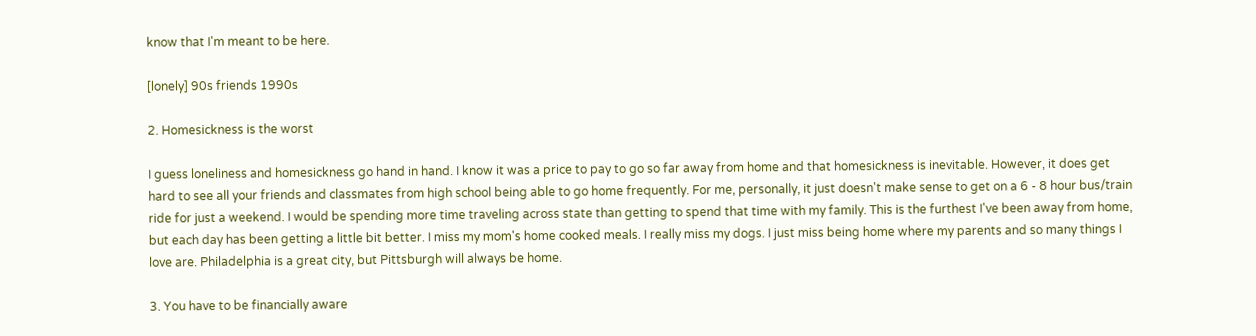know that I'm meant to be here.

[lonely] 90s friends 1990s

2. Homesickness is the worst

I guess loneliness and homesickness go hand in hand. I know it was a price to pay to go so far away from home and that homesickness is inevitable. However, it does get hard to see all your friends and classmates from high school being able to go home frequently. For me, personally, it just doesn't make sense to get on a 6 - 8 hour bus/train ride for just a weekend. I would be spending more time traveling across state than getting to spend that time with my family. This is the furthest I've been away from home, but each day has been getting a little bit better. I miss my mom's home cooked meals. I really miss my dogs. I just miss being home where my parents and so many things I love are. Philadelphia is a great city, but Pittsburgh will always be home.

3. You have to be financially aware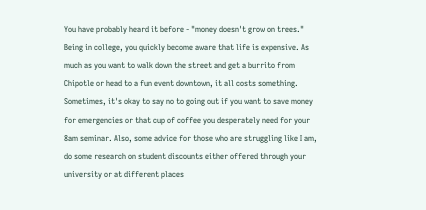You have probably heard it before - "money doesn't grow on trees." Being in college, you quickly become aware that life is expensive. As much as you want to walk down the street and get a burrito from Chipotle or head to a fun event downtown, it all costs something. Sometimes, it's okay to say no to going out if you want to save money for emergencies or that cup of coffee you desperately need for your 8am seminar. Also, some advice for those who are struggling like I am, do some research on student discounts either offered through your university or at different places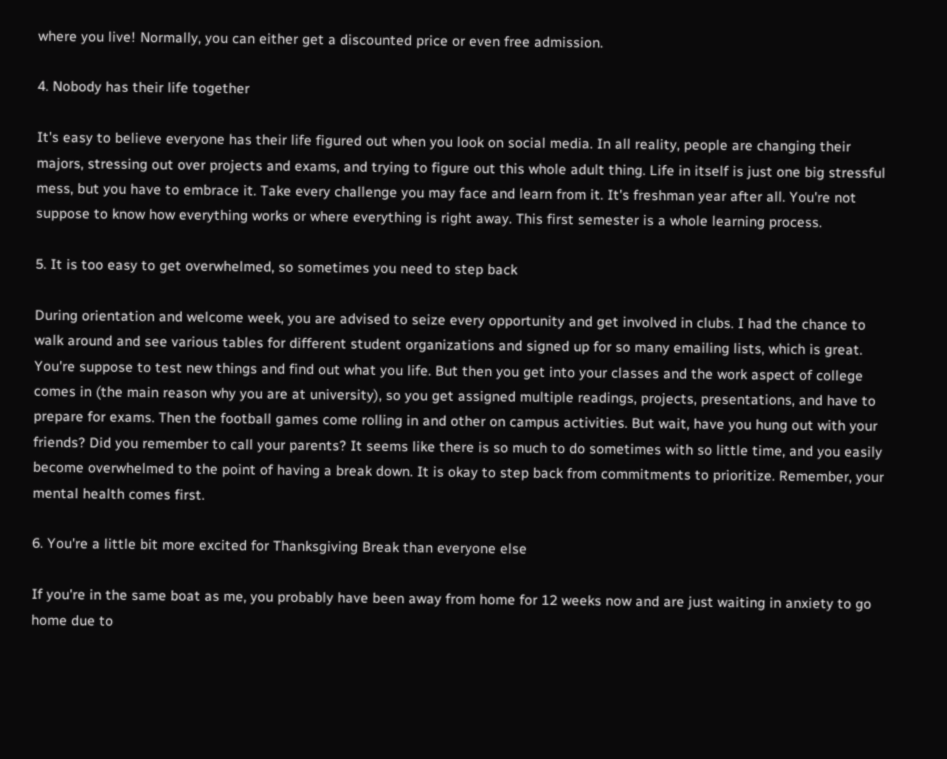where you live! Normally, you can either get a discounted price or even free admission.

4. Nobody has their life together

It's easy to believe everyone has their life figured out when you look on social media. In all reality, people are changing their majors, stressing out over projects and exams, and trying to figure out this whole adult thing. Life in itself is just one big stressful mess, but you have to embrace it. Take every challenge you may face and learn from it. It's freshman year after all. You're not suppose to know how everything works or where everything is right away. This first semester is a whole learning process.

5. It is too easy to get overwhelmed, so sometimes you need to step back

During orientation and welcome week, you are advised to seize every opportunity and get involved in clubs. I had the chance to walk around and see various tables for different student organizations and signed up for so many emailing lists, which is great. You're suppose to test new things and find out what you life. But then you get into your classes and the work aspect of college comes in (the main reason why you are at university), so you get assigned multiple readings, projects, presentations, and have to prepare for exams. Then the football games come rolling in and other on campus activities. But wait, have you hung out with your friends? Did you remember to call your parents? It seems like there is so much to do sometimes with so little time, and you easily become overwhelmed to the point of having a break down. It is okay to step back from commitments to prioritize. Remember, your mental health comes first.

6. You're a little bit more excited for Thanksgiving Break than everyone else

If you're in the same boat as me, you probably have been away from home for 12 weeks now and are just waiting in anxiety to go home due to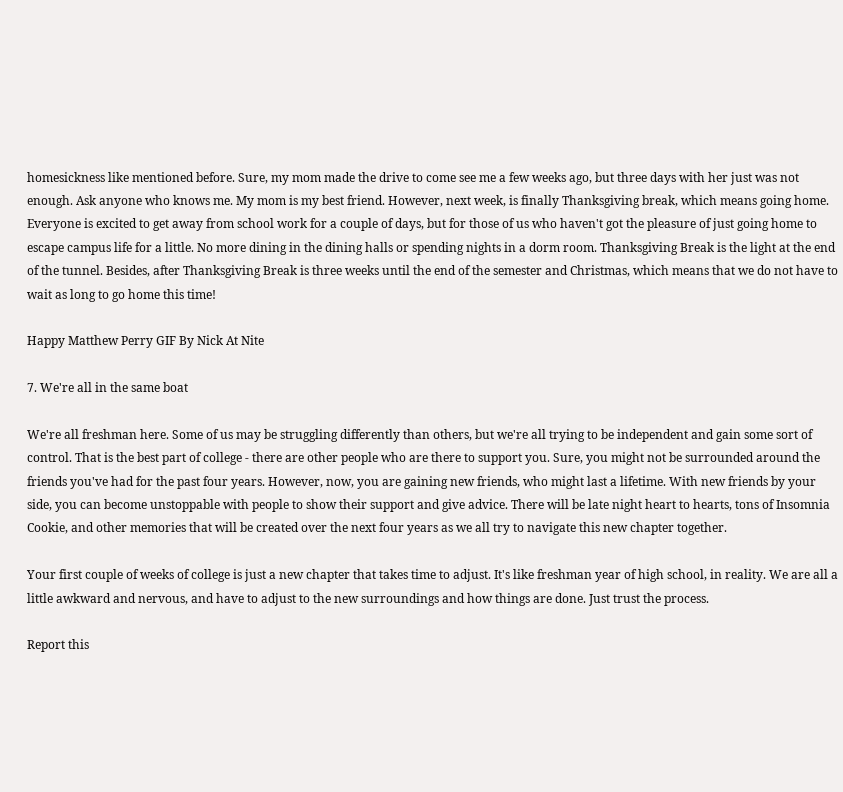homesickness like mentioned before. Sure, my mom made the drive to come see me a few weeks ago, but three days with her just was not enough. Ask anyone who knows me. My mom is my best friend. However, next week, is finally Thanksgiving break, which means going home. Everyone is excited to get away from school work for a couple of days, but for those of us who haven't got the pleasure of just going home to escape campus life for a little. No more dining in the dining halls or spending nights in a dorm room. Thanksgiving Break is the light at the end of the tunnel. Besides, after Thanksgiving Break is three weeks until the end of the semester and Christmas, which means that we do not have to wait as long to go home this time!

Happy Matthew Perry GIF By Nick At Nite

7. We're all in the same boat

We're all freshman here. Some of us may be struggling differently than others, but we're all trying to be independent and gain some sort of control. That is the best part of college - there are other people who are there to support you. Sure, you might not be surrounded around the friends you've had for the past four years. However, now, you are gaining new friends, who might last a lifetime. With new friends by your side, you can become unstoppable with people to show their support and give advice. There will be late night heart to hearts, tons of Insomnia Cookie, and other memories that will be created over the next four years as we all try to navigate this new chapter together.

Your first couple of weeks of college is just a new chapter that takes time to adjust. It's like freshman year of high school, in reality. We are all a little awkward and nervous, and have to adjust to the new surroundings and how things are done. Just trust the process.

Report this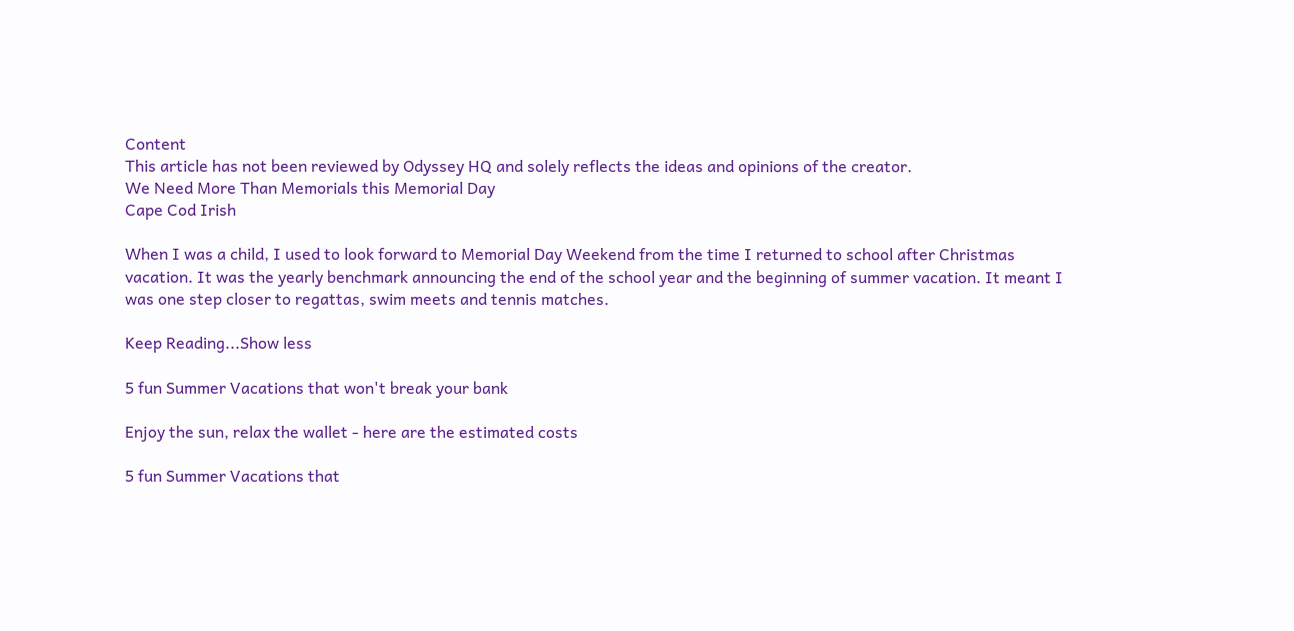Content
This article has not been reviewed by Odyssey HQ and solely reflects the ideas and opinions of the creator.
We Need More Than Memorials this Memorial Day
Cape Cod Irish

When I was a child, I used to look forward to Memorial Day Weekend from the time I returned to school after Christmas vacation. It was the yearly benchmark announcing the end of the school year and the beginning of summer vacation. It meant I was one step closer to regattas, swim meets and tennis matches.

Keep Reading...Show less

5 fun Summer Vacations that won't break your bank

Enjoy the sun, relax the wallet - here are the estimated costs

5 fun Summer Vacations that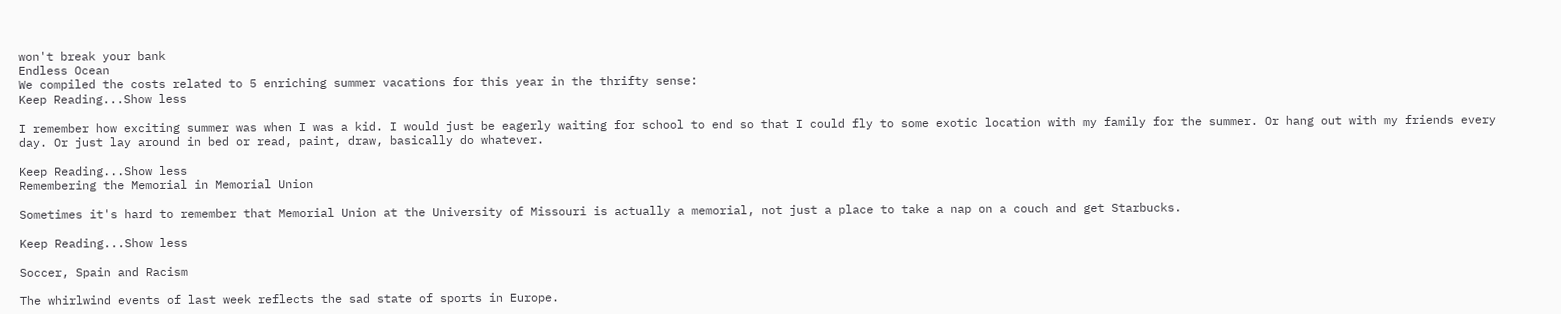won't break your bank
Endless Ocean
We compiled the costs related to 5 enriching summer vacations for this year in the thrifty sense:
Keep Reading...Show less

I remember how exciting summer was when I was a kid. I would just be eagerly waiting for school to end so that I could fly to some exotic location with my family for the summer. Or hang out with my friends every day. Or just lay around in bed or read, paint, draw, basically do whatever.

Keep Reading...Show less
Remembering the Memorial in Memorial Union

Sometimes it's hard to remember that Memorial Union at the University of Missouri is actually a memorial, not just a place to take a nap on a couch and get Starbucks.

Keep Reading...Show less

Soccer, Spain and Racism

The whirlwind events of last week reflects the sad state of sports in Europe.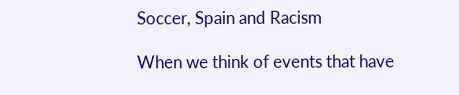Soccer, Spain and Racism

When we think of events that have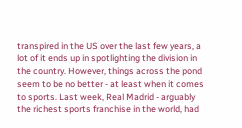transpired in the US over the last few years, a lot of it ends up in spotlighting the division in the country. However, things across the pond seem to be no better - at least when it comes to sports. Last week, Real Madrid - arguably the richest sports franchise in the world, had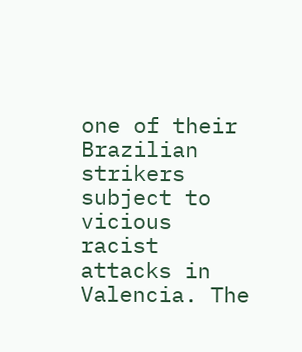one of their Brazilian strikers subject to vicious racist attacks in Valencia. The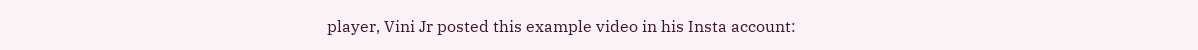player, Vini Jr posted this example video in his Insta account: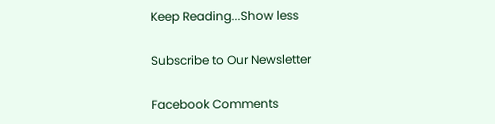Keep Reading...Show less

Subscribe to Our Newsletter

Facebook Comments